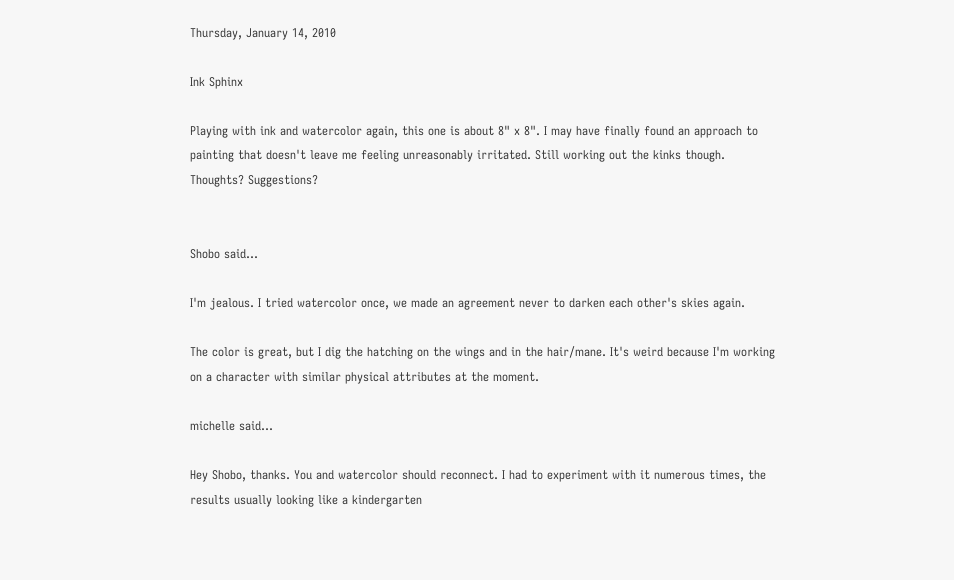Thursday, January 14, 2010

Ink Sphinx

Playing with ink and watercolor again, this one is about 8" x 8". I may have finally found an approach to painting that doesn't leave me feeling unreasonably irritated. Still working out the kinks though. Thoughts? Suggestions?


Shobo said...

I'm jealous. I tried watercolor once, we made an agreement never to darken each other's skies again.

The color is great, but I dig the hatching on the wings and in the hair/mane. It's weird because I'm working on a character with similar physical attributes at the moment.

michelle said...

Hey Shobo, thanks. You and watercolor should reconnect. I had to experiment with it numerous times, the results usually looking like a kindergarten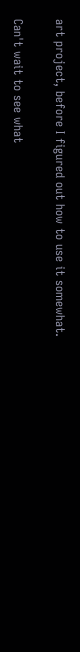art project, before I figured out how to use it somewhat.

Can't wait to see what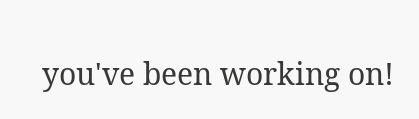you've been working on!